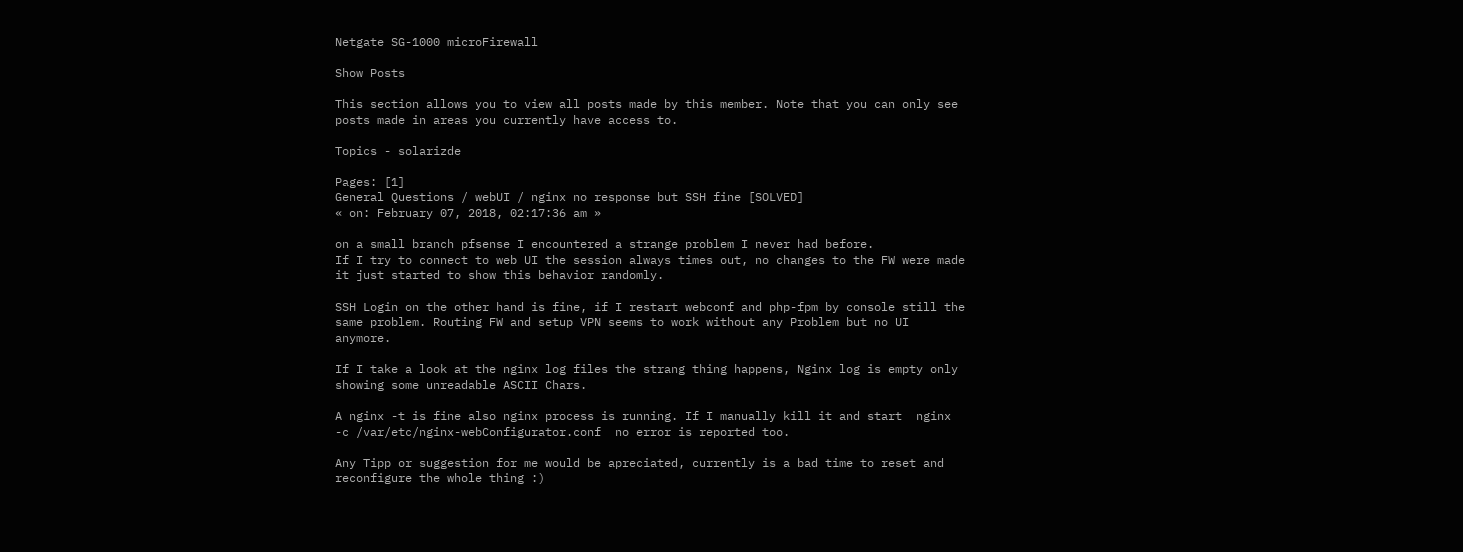Netgate SG-1000 microFirewall

Show Posts

This section allows you to view all posts made by this member. Note that you can only see posts made in areas you currently have access to.

Topics - solarizde

Pages: [1]
General Questions / webUI / nginx no response but SSH fine [SOLVED]
« on: February 07, 2018, 02:17:36 am »

on a small branch pfsense I encountered a strange problem I never had before.
If I try to connect to web UI the session always times out, no changes to the FW were made it just started to show this behavior randomly.

SSH Login on the other hand is fine, if I restart webconf and php-fpm by console still the same problem. Routing FW and setup VPN seems to work without any Problem but no UI anymore.

If I take a look at the nginx log files the strang thing happens, Nginx log is empty only showing some unreadable ASCII Chars.

A nginx -t is fine also nginx process is running. If I manually kill it and start  nginx -c /var/etc/nginx-webConfigurator.conf  no error is reported too.

Any Tipp or suggestion for me would be apreciated, currently is a bad time to reset and reconfigure the whole thing :)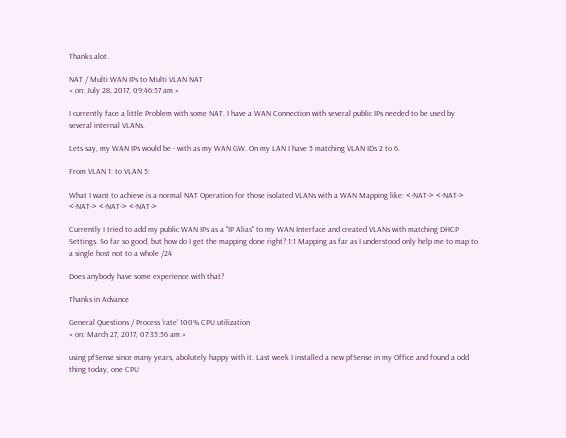Thanks alot.

NAT / Multi WAN IPs to Multi VLAN NAT
« on: July 28, 2017, 09:46:57 am »

I currently face a little Problem with some NAT. I have a WAN Connection with several public IPs needed to be used by several internal VLANs.

Lets say, my WAN IPs would be - with as my WAN GW. On my LAN I have 5 matching VLAN IDs 2 to 6.

From VLAN 1: to VLAN 5:

What I want to achieve is a normal NAT Operation for those isolated VLANs with a WAN Mapping like: <-NAT-> <-NAT-> <-NAT-> <-NAT-> <-NAT->

Currently I tried to add my public WAN IPs as a "IP Alias" to my WAN Interface and created VLANs with matching DHCP Settings. So far so good, but how do I get the mapping done right? 1:1 Mapping as far as I understood only help me to map to a single host not to a whole /24

Does anybody have some experience with that?

Thanks in Advance

General Questions / Process 'rate' 100% CPU utilization
« on: March 27, 2017, 07:35:56 am »

using pfSense since many years, abolutely happy with it. Last week I installed a new pfSense in my Office and found a odd thing today, one CPU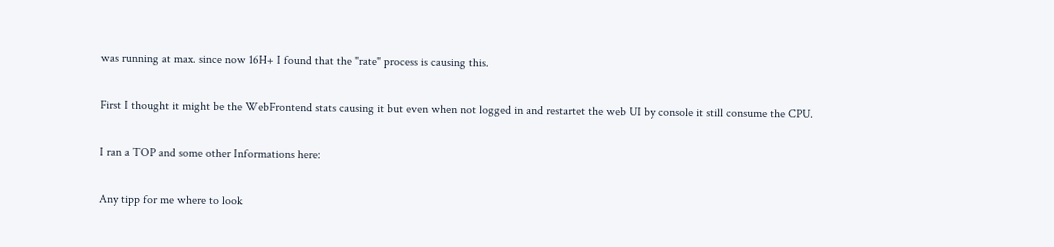was running at max. since now 16H+ I found that the "rate" process is causing this.

First I thought it might be the WebFrontend stats causing it but even when not logged in and restartet the web UI by console it still consume the CPU.

I ran a TOP and some other Informations here:

Any tipp for me where to look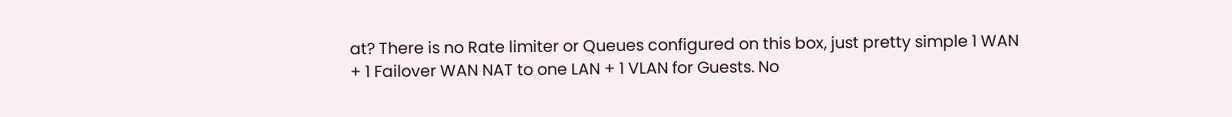at? There is no Rate limiter or Queues configured on this box, just pretty simple 1 WAN + 1 Failover WAN NAT to one LAN + 1 VLAN for Guests. No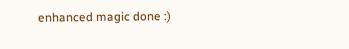enhanced magic done :)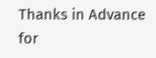Thanks in Advance for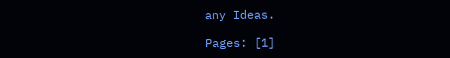any Ideas.

Pages: [1]